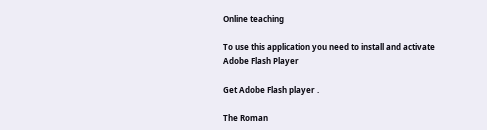Online teaching

To use this application you need to install and activate Adobe Flash Player

Get Adobe Flash player .

The Roman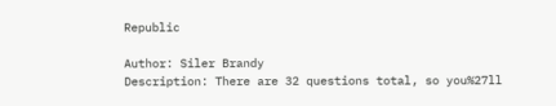Republic

Author: Siler Brandy
Description: There are 32 questions total, so you%27ll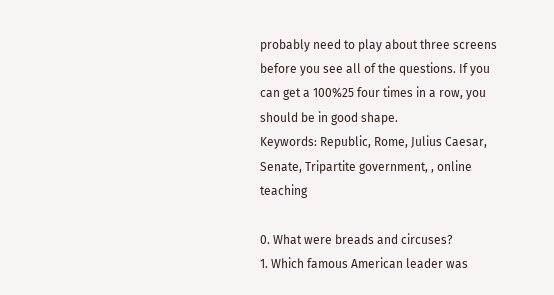probably need to play about three screens before you see all of the questions. If you can get a 100%25 four times in a row, you should be in good shape.
Keywords: Republic, Rome, Julius Caesar, Senate, Tripartite government, , online teaching

0. What were breads and circuses?
1. Which famous American leader was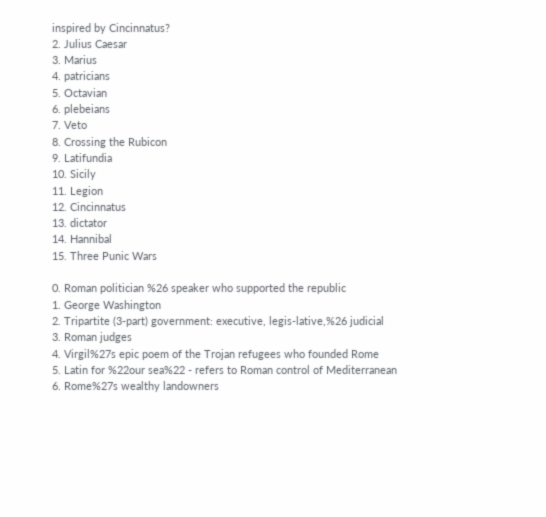inspired by Cincinnatus?
2. Julius Caesar
3. Marius
4. patricians
5. Octavian
6. plebeians
7. Veto
8. Crossing the Rubicon
9. Latifundia
10. Sicily
11. Legion
12. Cincinnatus
13. dictator
14. Hannibal
15. Three Punic Wars

0. Roman politician %26 speaker who supported the republic
1. George Washington
2. Tripartite (3-part) government: executive, legis-lative,%26 judicial
3. Roman judges
4. Virgil%27s epic poem of the Trojan refugees who founded Rome
5. Latin for %22our sea%22 - refers to Roman control of Mediterranean
6. Rome%27s wealthy landowners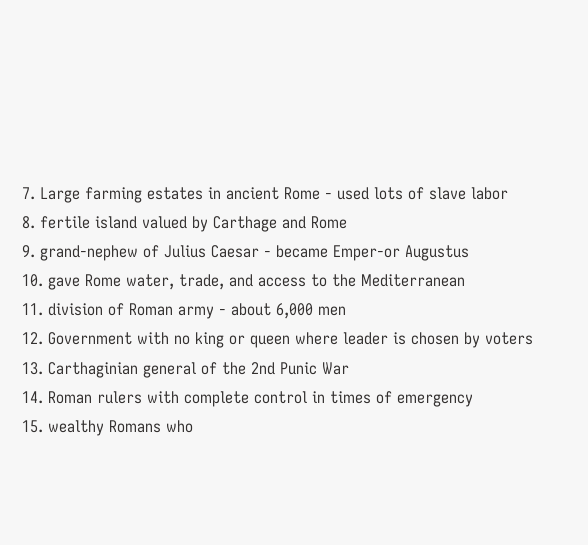7. Large farming estates in ancient Rome - used lots of slave labor
8. fertile island valued by Carthage and Rome
9. grand-nephew of Julius Caesar - became Emper-or Augustus
10. gave Rome water, trade, and access to the Mediterranean
11. division of Roman army - about 6,000 men
12. Government with no king or queen where leader is chosen by voters
13. Carthaginian general of the 2nd Punic War
14. Roman rulers with complete control in times of emergency
15. wealthy Romans who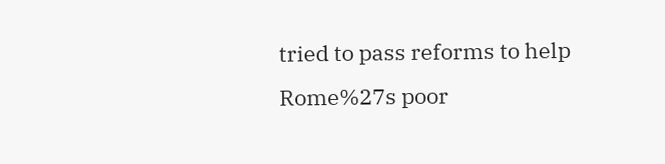tried to pass reforms to help Rome%27s poor